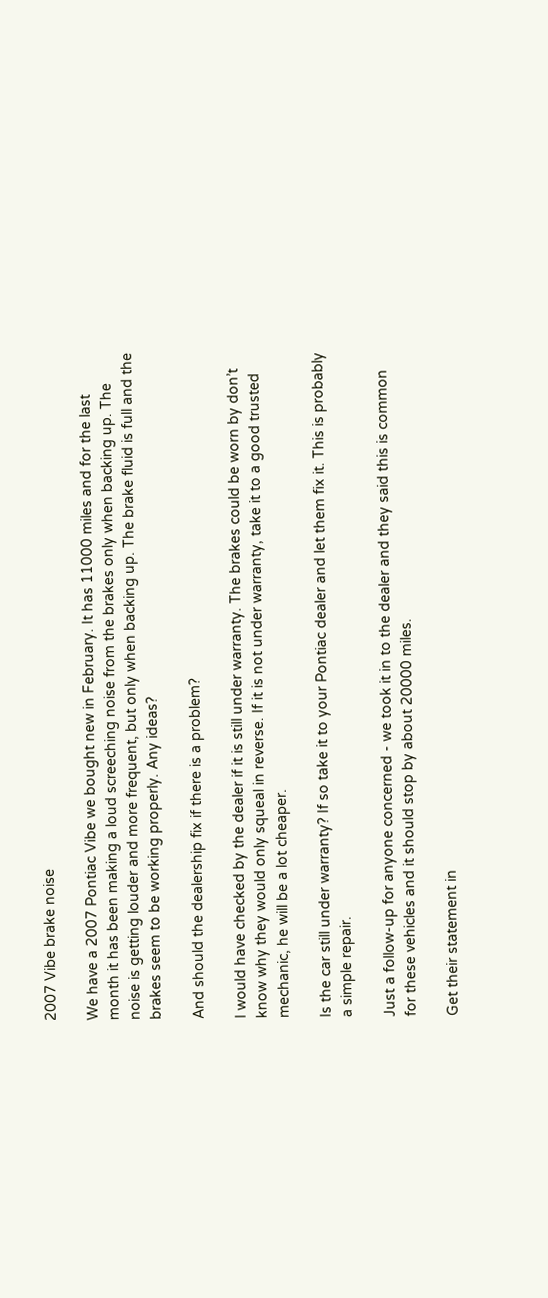2007 Vibe brake noise

We have a 2007 Pontiac Vibe we bought new in February. It has 11000 miles and for the last month it has been making a loud screeching noise from the brakes only when backing up. The noise is getting louder and more frequent, but only when backing up. The brake fluid is full and the brakes seem to be working properly. Any ideas?

And should the dealership fix if there is a problem?

I would have checked by the dealer if it is still under warranty. The brakes could be worn by don’t know why they would only squeal in reverse. If it is not under warranty, take it to a good trusted mechanic, he will be a lot cheaper.

Is the car still under warranty? If so take it to your Pontiac dealer and let them fix it. This is probably a simple repair.

Just a follow-up for anyone concerned - we took it in to the dealer and they said this is common for these vehicles and it should stop by about 20000 miles.

Get their statement in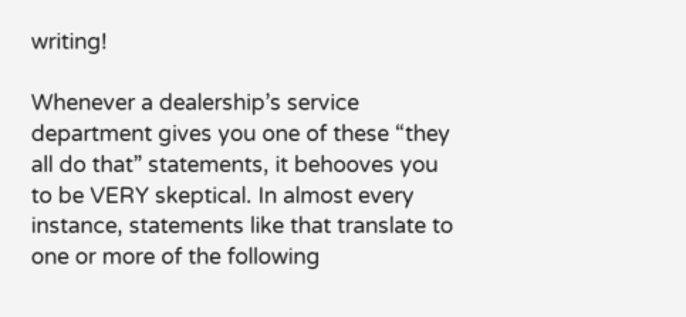writing!

Whenever a dealership’s service department gives you one of these “they all do that” statements, it behooves you to be VERY skeptical. In almost every instance, statements like that translate to one or more of the following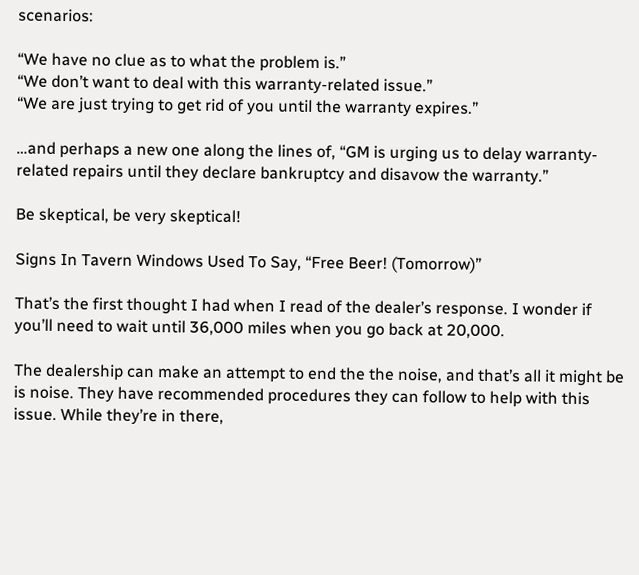scenarios:

“We have no clue as to what the problem is.”
“We don’t want to deal with this warranty-related issue.”
“We are just trying to get rid of you until the warranty expires.”

…and perhaps a new one along the lines of, “GM is urging us to delay warranty-related repairs until they declare bankruptcy and disavow the warranty.”

Be skeptical, be very skeptical!

Signs In Tavern Windows Used To Say, “Free Beer! (Tomorrow)”

That’s the first thought I had when I read of the dealer’s response. I wonder if you’ll need to wait until 36,000 miles when you go back at 20,000.

The dealership can make an attempt to end the the noise, and that’s all it might be is noise. They have recommended procedures they can follow to help with this issue. While they’re in there,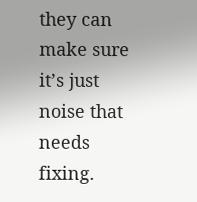they can make sure it’s just noise that needs fixing.